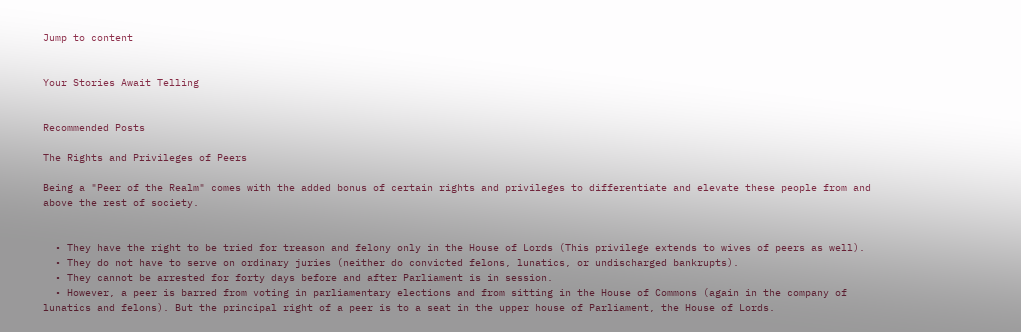Jump to content


Your Stories Await Telling


Recommended Posts

The Rights and Privileges of Peers

Being a "Peer of the Realm" comes with the added bonus of certain rights and privileges to differentiate and elevate these people from and above the rest of society.


  • They have the right to be tried for treason and felony only in the House of Lords (This privilege extends to wives of peers as well).
  • They do not have to serve on ordinary juries (neither do convicted felons, lunatics, or undischarged bankrupts).
  • They cannot be arrested for forty days before and after Parliament is in session.
  • However, a peer is barred from voting in parliamentary elections and from sitting in the House of Commons (again in the company of lunatics and felons). But the principal right of a peer is to a seat in the upper house of Parliament, the House of Lords.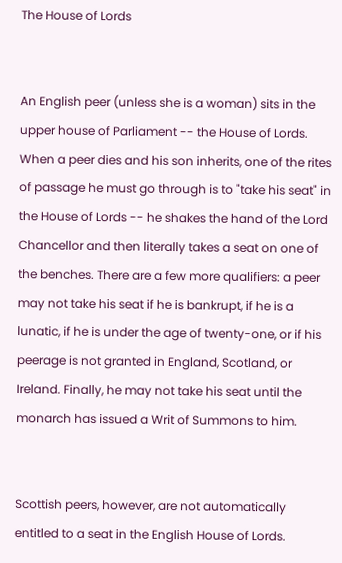The House of Lords


An English peer (unless she is a woman) sits in the upper house of Parliament -- the House of Lords. When a peer dies and his son inherits, one of the rites of passage he must go through is to "take his seat" in the House of Lords -- he shakes the hand of the Lord Chancellor and then literally takes a seat on one of the benches. There are a few more qualifiers: a peer may not take his seat if he is bankrupt, if he is a lunatic, if he is under the age of twenty-one, or if his peerage is not granted in England, Scotland, or Ireland. Finally, he may not take his seat until the monarch has issued a Writ of Summons to him.


Scottish peers, however, are not automatically entitled to a seat in the English House of Lords.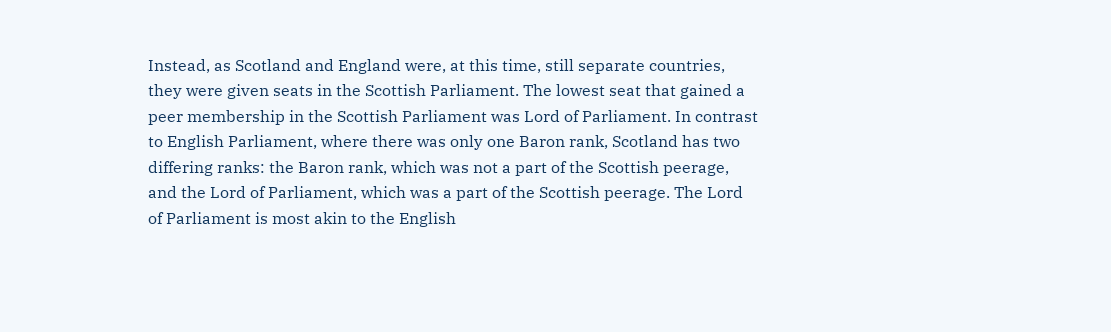Instead, as Scotland and England were, at this time, still separate countries, they were given seats in the Scottish Parliament. The lowest seat that gained a peer membership in the Scottish Parliament was Lord of Parliament. In contrast to English Parliament, where there was only one Baron rank, Scotland has two differing ranks: the Baron rank, which was not a part of the Scottish peerage, and the Lord of Parliament, which was a part of the Scottish peerage. The Lord of Parliament is most akin to the English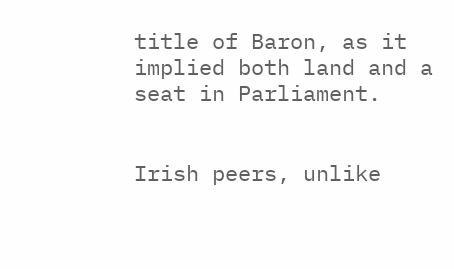title of Baron, as it implied both land and a seat in Parliament.


Irish peers, unlike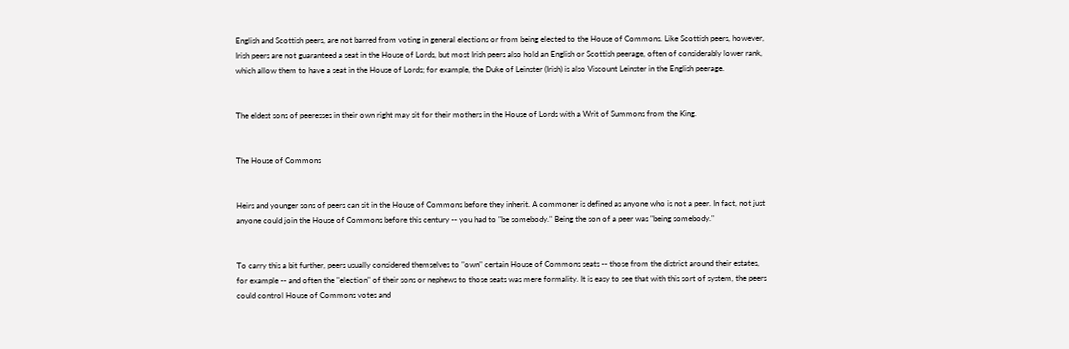English and Scottish peers, are not barred from voting in general elections or from being elected to the House of Commons. Like Scottish peers, however, Irish peers are not guaranteed a seat in the House of Lords, but most Irish peers also hold an English or Scottish peerage, often of considerably lower rank, which allow them to have a seat in the House of Lords; for example, the Duke of Leinster (Irish) is also Viscount Leinster in the English peerage.


The eldest sons of peeresses in their own right may sit for their mothers in the House of Lords with a Writ of Summons from the King.


The House of Commons


Heirs and younger sons of peers can sit in the House of Commons before they inherit. A commoner is defined as anyone who is not a peer. In fact, not just anyone could join the House of Commons before this century -- you had to "be somebody." Being the son of a peer was "being somebody."


To carry this a bit further, peers usually considered themselves to "own" certain House of Commons seats -- those from the district around their estates, for example -- and often the "election" of their sons or nephews to those seats was mere formality. It is easy to see that with this sort of system, the peers could control House of Commons votes and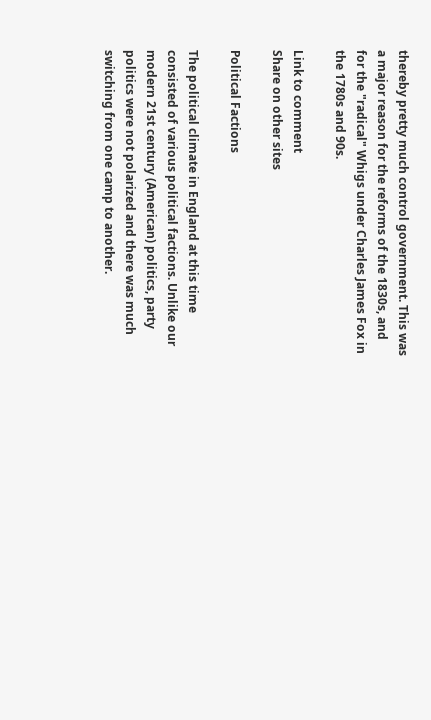thereby pretty much control government. This was a major reason for the reforms of the 1830s, and for the "radical" Whigs under Charles James Fox in the 1780s and 90s.

Link to comment
Share on other sites

Political Factions

The political climate in England at this time consisted of various political factions. Unlike our modern 21st century (American) politics, party politics were not polarized and there was much switching from one camp to another.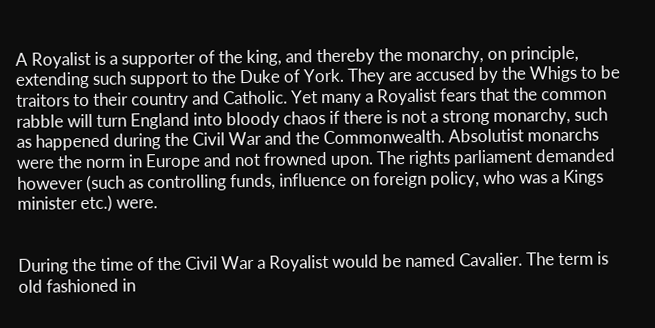A Royalist is a supporter of the king, and thereby the monarchy, on principle, extending such support to the Duke of York. They are accused by the Whigs to be traitors to their country and Catholic. Yet many a Royalist fears that the common rabble will turn England into bloody chaos if there is not a strong monarchy, such as happened during the Civil War and the Commonwealth. Absolutist monarchs were the norm in Europe and not frowned upon. The rights parliament demanded however (such as controlling funds, influence on foreign policy, who was a Kings minister etc.) were.


During the time of the Civil War a Royalist would be named Cavalier. The term is old fashioned in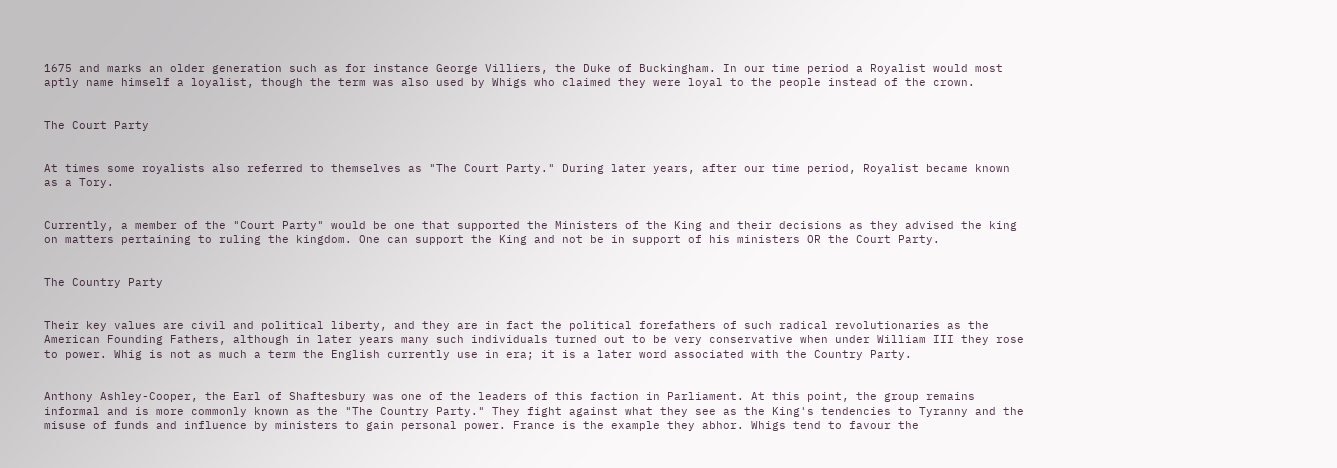1675 and marks an older generation such as for instance George Villiers, the Duke of Buckingham. In our time period a Royalist would most aptly name himself a loyalist, though the term was also used by Whigs who claimed they were loyal to the people instead of the crown.


The Court Party


At times some royalists also referred to themselves as "The Court Party." During later years, after our time period, Royalist became known as a Tory.


Currently, a member of the "Court Party" would be one that supported the Ministers of the King and their decisions as they advised the king on matters pertaining to ruling the kingdom. One can support the King and not be in support of his ministers OR the Court Party.


The Country Party


Their key values are civil and political liberty, and they are in fact the political forefathers of such radical revolutionaries as the American Founding Fathers, although in later years many such individuals turned out to be very conservative when under William III they rose to power. Whig is not as much a term the English currently use in era; it is a later word associated with the Country Party.


Anthony Ashley-Cooper, the Earl of Shaftesbury was one of the leaders of this faction in Parliament. At this point, the group remains informal and is more commonly known as the "The Country Party." They fight against what they see as the King's tendencies to Tyranny and the misuse of funds and influence by ministers to gain personal power. France is the example they abhor. Whigs tend to favour the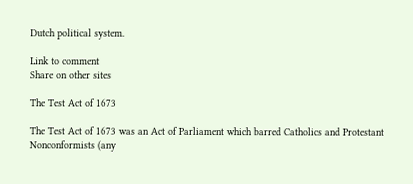Dutch political system.

Link to comment
Share on other sites

The Test Act of 1673

The Test Act of 1673 was an Act of Parliament which barred Catholics and Protestant Nonconformists (any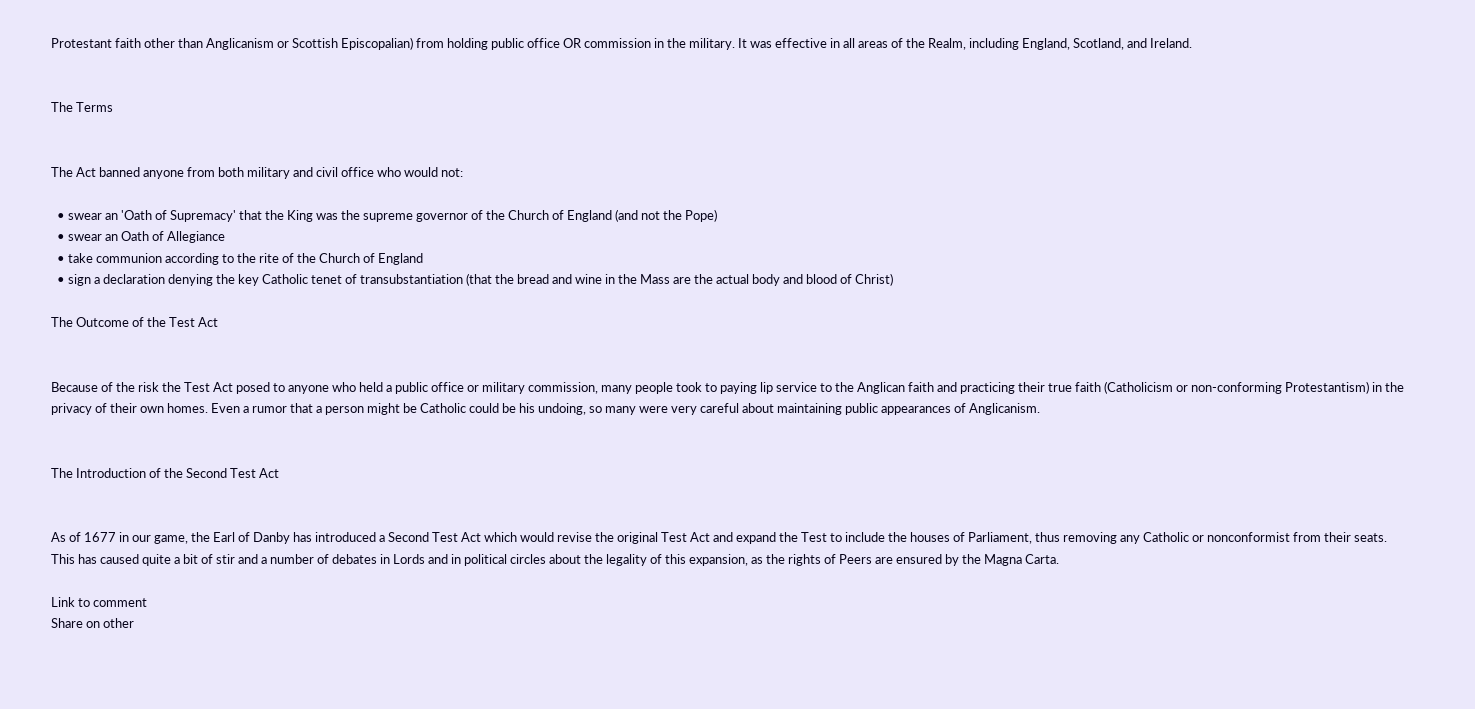Protestant faith other than Anglicanism or Scottish Episcopalian) from holding public office OR commission in the military. It was effective in all areas of the Realm, including England, Scotland, and Ireland.


The Terms


The Act banned anyone from both military and civil office who would not:

  • swear an 'Oath of Supremacy' that the King was the supreme governor of the Church of England (and not the Pope)
  • swear an Oath of Allegiance
  • take communion according to the rite of the Church of England
  • sign a declaration denying the key Catholic tenet of transubstantiation (that the bread and wine in the Mass are the actual body and blood of Christ)

The Outcome of the Test Act


Because of the risk the Test Act posed to anyone who held a public office or military commission, many people took to paying lip service to the Anglican faith and practicing their true faith (Catholicism or non-conforming Protestantism) in the privacy of their own homes. Even a rumor that a person might be Catholic could be his undoing, so many were very careful about maintaining public appearances of Anglicanism.


The Introduction of the Second Test Act


As of 1677 in our game, the Earl of Danby has introduced a Second Test Act which would revise the original Test Act and expand the Test to include the houses of Parliament, thus removing any Catholic or nonconformist from their seats. This has caused quite a bit of stir and a number of debates in Lords and in political circles about the legality of this expansion, as the rights of Peers are ensured by the Magna Carta.

Link to comment
Share on other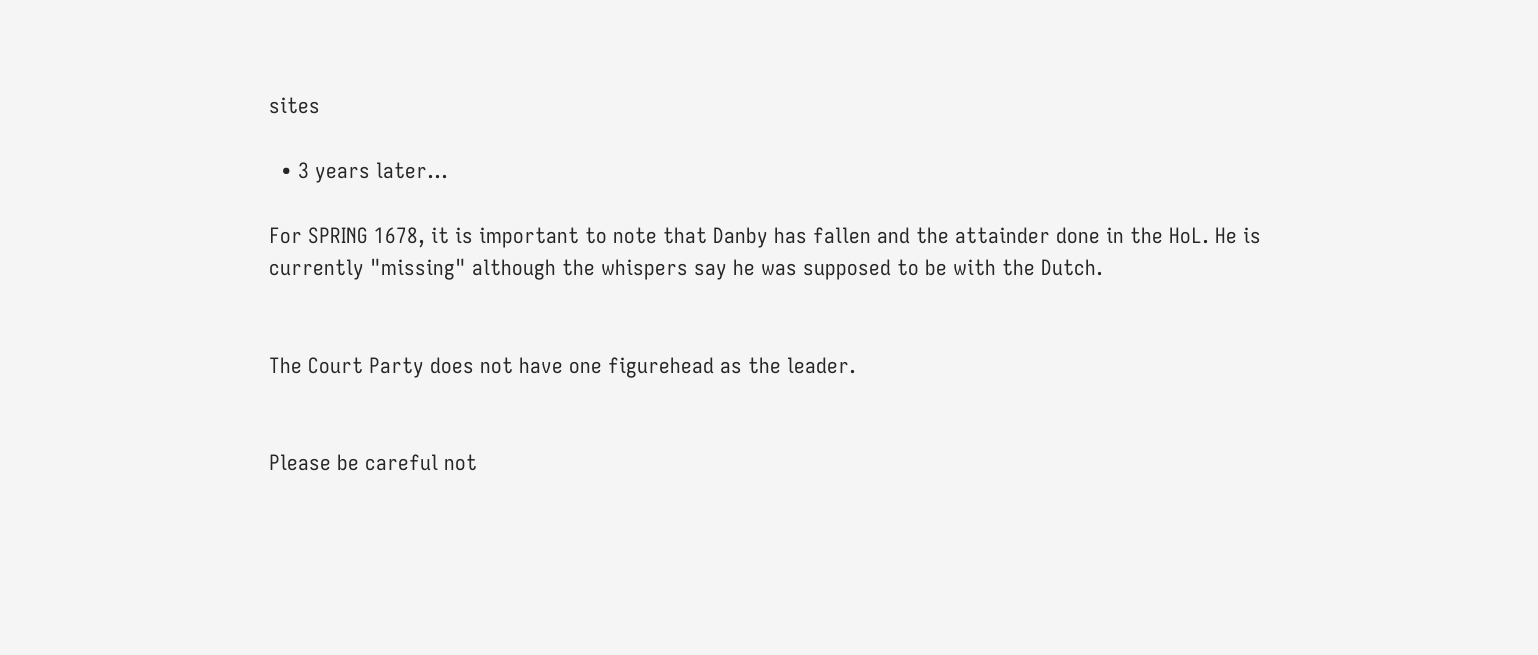sites

  • 3 years later...

For SPRING 1678, it is important to note that Danby has fallen and the attainder done in the HoL. He is currently "missing" although the whispers say he was supposed to be with the Dutch.


The Court Party does not have one figurehead as the leader.


Please be careful not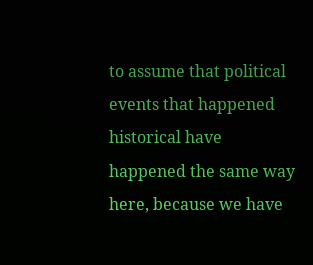to assume that political events that happened historical have happened the same way here, because we have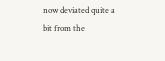now deviated quite a bit from the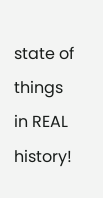state of things in REAL history!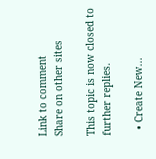Link to comment
Share on other sites

This topic is now closed to further replies.

  • Create New...